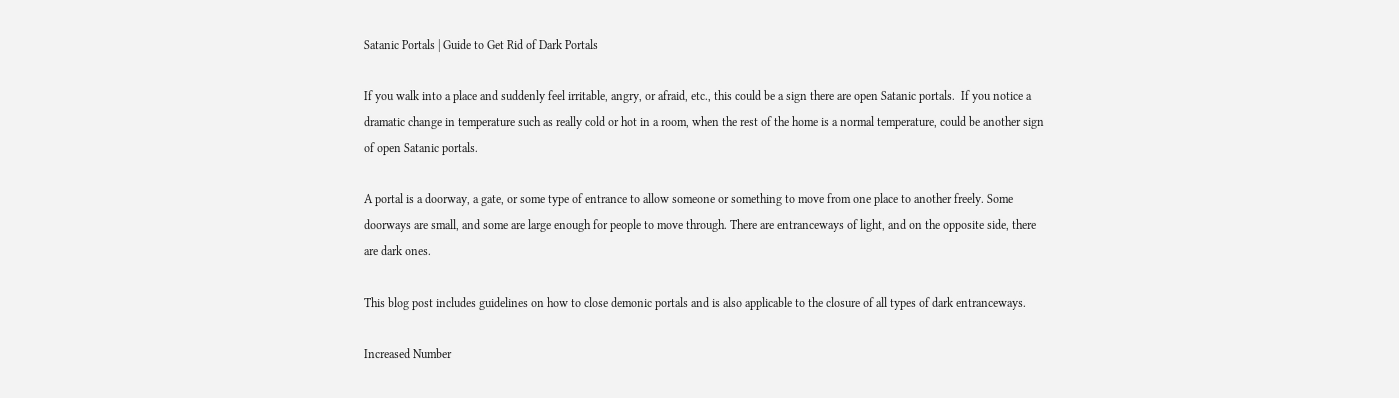Satanic Portals | Guide to Get Rid of Dark Portals

If you walk into a place and suddenly feel irritable, angry, or afraid, etc., this could be a sign there are open Satanic portals.  If you notice a dramatic change in temperature such as really cold or hot in a room, when the rest of the home is a normal temperature, could be another sign of open Satanic portals.

A portal is a doorway, a gate, or some type of entrance to allow someone or something to move from one place to another freely. Some doorways are small, and some are large enough for people to move through. There are entranceways of light, and on the opposite side, there are dark ones.

This blog post includes guidelines on how to close demonic portals and is also applicable to the closure of all types of dark entranceways.

Increased Number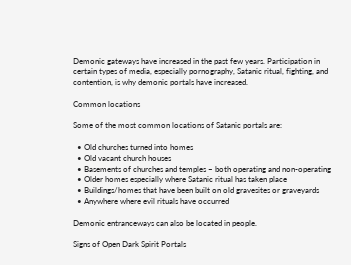Demonic gateways have increased in the past few years. Participation in certain types of media, especially pornography, Satanic ritual, fighting, and contention, is why demonic portals have increased.

Common locations

Some of the most common locations of Satanic portals are:

  • Old churches turned into homes
  • Old vacant church houses
  • Basements of churches and temples – both operating and non-operating
  • Older homes especially where Satanic ritual has taken place
  • Buildings/homes that have been built on old gravesites or graveyards
  • Anywhere where evil rituals have occurred

Demonic entranceways can also be located in people.

Signs of Open Dark Spirit Portals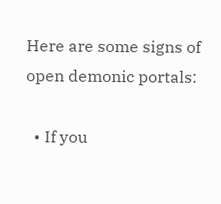Here are some signs of open demonic portals:

  • If you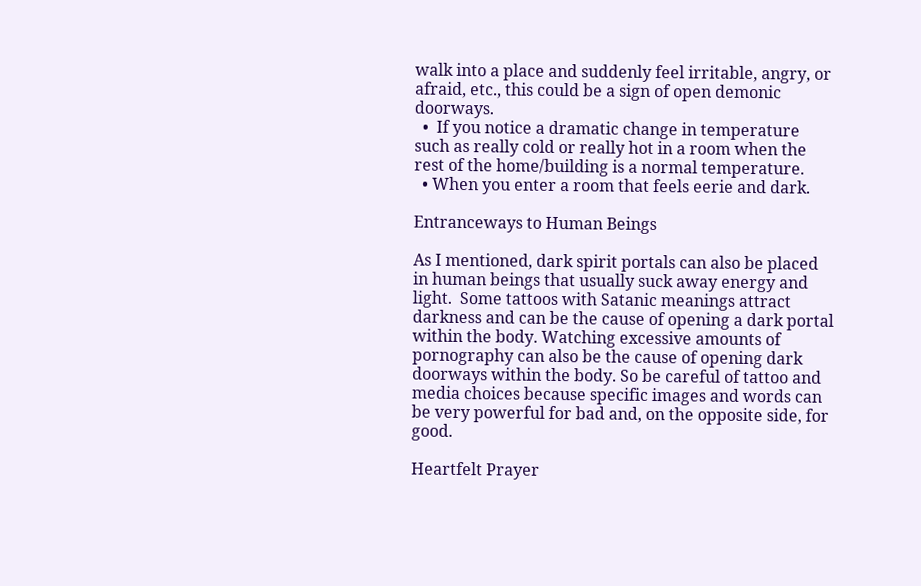walk into a place and suddenly feel irritable, angry, or afraid, etc., this could be a sign of open demonic doorways.
  •  If you notice a dramatic change in temperature such as really cold or really hot in a room when the rest of the home/building is a normal temperature.
  • When you enter a room that feels eerie and dark.

Entranceways to Human Beings

As I mentioned, dark spirit portals can also be placed in human beings that usually suck away energy and light.  Some tattoos with Satanic meanings attract darkness and can be the cause of opening a dark portal within the body. Watching excessive amounts of pornography can also be the cause of opening dark doorways within the body. So be careful of tattoo and media choices because specific images and words can be very powerful for bad and, on the opposite side, for good.

Heartfelt Prayer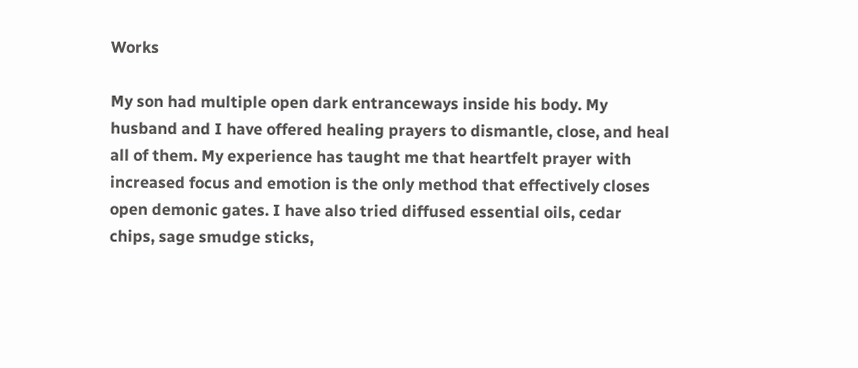Works

My son had multiple open dark entranceways inside his body. My husband and I have offered healing prayers to dismantle, close, and heal all of them. My experience has taught me that heartfelt prayer with increased focus and emotion is the only method that effectively closes open demonic gates. I have also tried diffused essential oils, cedar chips, sage smudge sticks,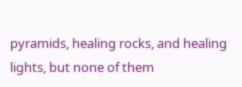pyramids, healing rocks, and healing lights, but none of them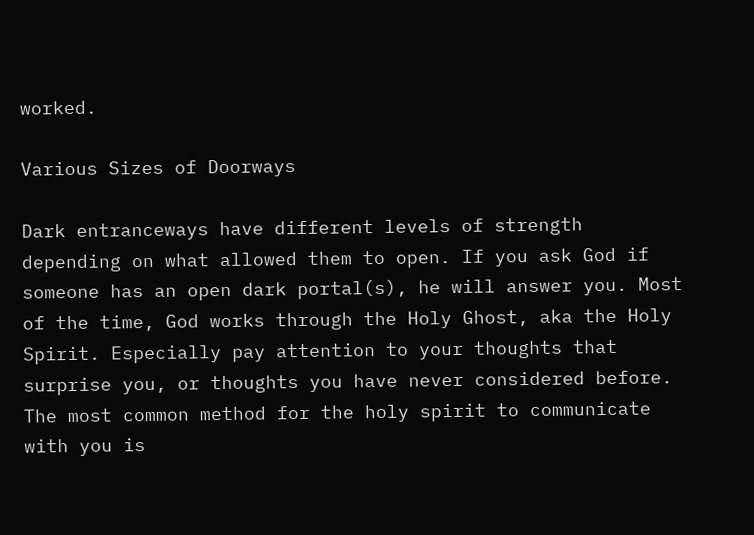worked.

Various Sizes of Doorways

Dark entranceways have different levels of strength depending on what allowed them to open. If you ask God if someone has an open dark portal(s), he will answer you. Most of the time, God works through the Holy Ghost, aka the Holy Spirit. Especially pay attention to your thoughts that surprise you, or thoughts you have never considered before. The most common method for the holy spirit to communicate with you is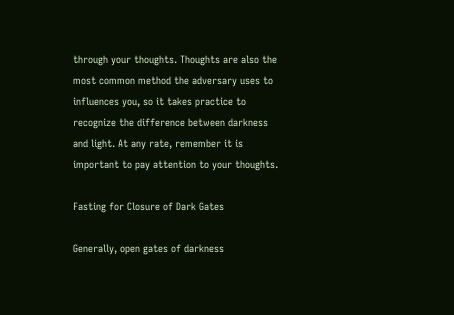through your thoughts. Thoughts are also the most common method the adversary uses to influences you, so it takes practice to recognize the difference between darkness and light. At any rate, remember it is important to pay attention to your thoughts.

Fasting for Closure of Dark Gates

Generally, open gates of darkness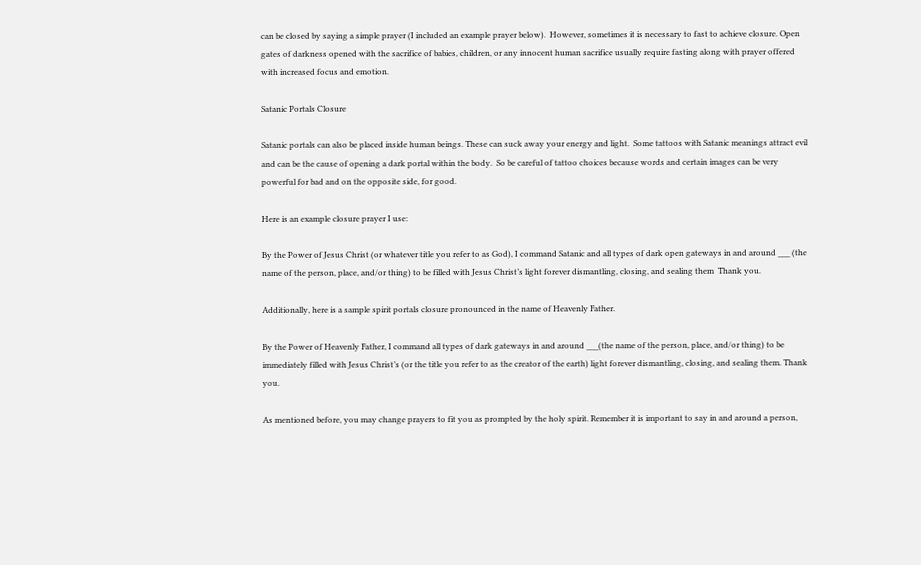can be closed by saying a simple prayer (I included an example prayer below).  However, sometimes it is necessary to fast to achieve closure. Open gates of darkness opened with the sacrifice of babies, children, or any innocent human sacrifice usually require fasting along with prayer offered with increased focus and emotion.

Satanic Portals Closure

Satanic portals can also be placed inside human beings. These can suck away your energy and light.  Some tattoos with Satanic meanings attract evil and can be the cause of opening a dark portal within the body.  So be careful of tattoo choices because words and certain images can be very powerful for bad and on the opposite side, for good.

Here is an example closure prayer I use:

By the Power of Jesus Christ (or whatever title you refer to as God), I command Satanic and all types of dark open gateways in and around ___ (the name of the person, place, and/or thing) to be filled with Jesus Christ’s light forever dismantling, closing, and sealing them  Thank you.

Additionally, here is a sample spirit portals closure pronounced in the name of Heavenly Father.

By the Power of Heavenly Father, I command all types of dark gateways in and around ___(the name of the person, place, and/or thing) to be immediately filled with Jesus Christ’s (or the title you refer to as the creator of the earth) light forever dismantling, closing, and sealing them. Thank you.

As mentioned before, you may change prayers to fit you as prompted by the holy spirit. Remember it is important to say in and around a person,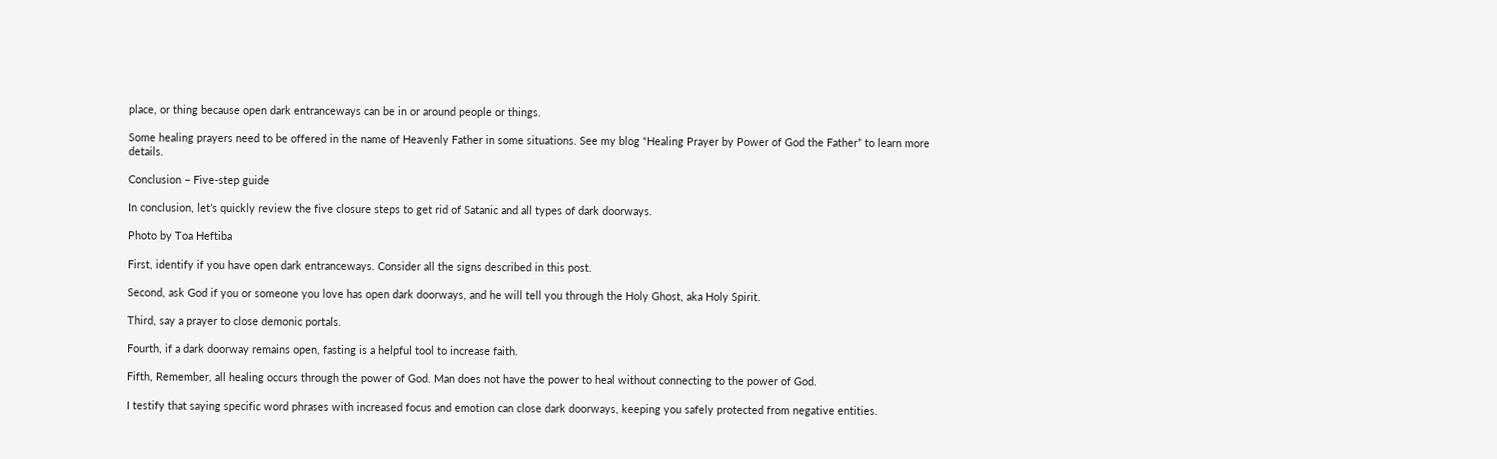place, or thing because open dark entranceways can be in or around people or things.

Some healing prayers need to be offered in the name of Heavenly Father in some situations. See my blog “Healing Prayer by Power of God the Father” to learn more details.

Conclusion – Five-step guide

In conclusion, let’s quickly review the five closure steps to get rid of Satanic and all types of dark doorways.

Photo by Toa Heftiba

First, identify if you have open dark entranceways. Consider all the signs described in this post.

Second, ask God if you or someone you love has open dark doorways, and he will tell you through the Holy Ghost, aka Holy Spirit.

Third, say a prayer to close demonic portals.

Fourth, if a dark doorway remains open, fasting is a helpful tool to increase faith.

Fifth, Remember, all healing occurs through the power of God. Man does not have the power to heal without connecting to the power of God.

I testify that saying specific word phrases with increased focus and emotion can close dark doorways, keeping you safely protected from negative entities.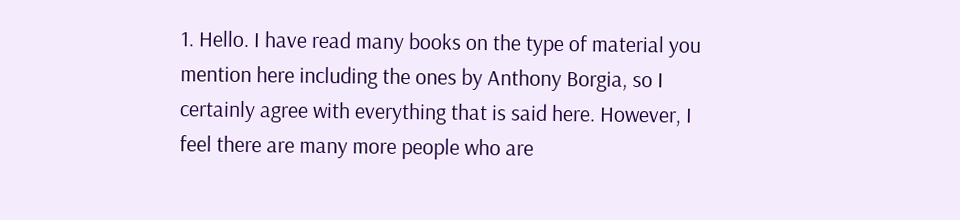1. Hello. I have read many books on the type of material you mention here including the ones by Anthony Borgia, so I certainly agree with everything that is said here. However, I feel there are many more people who are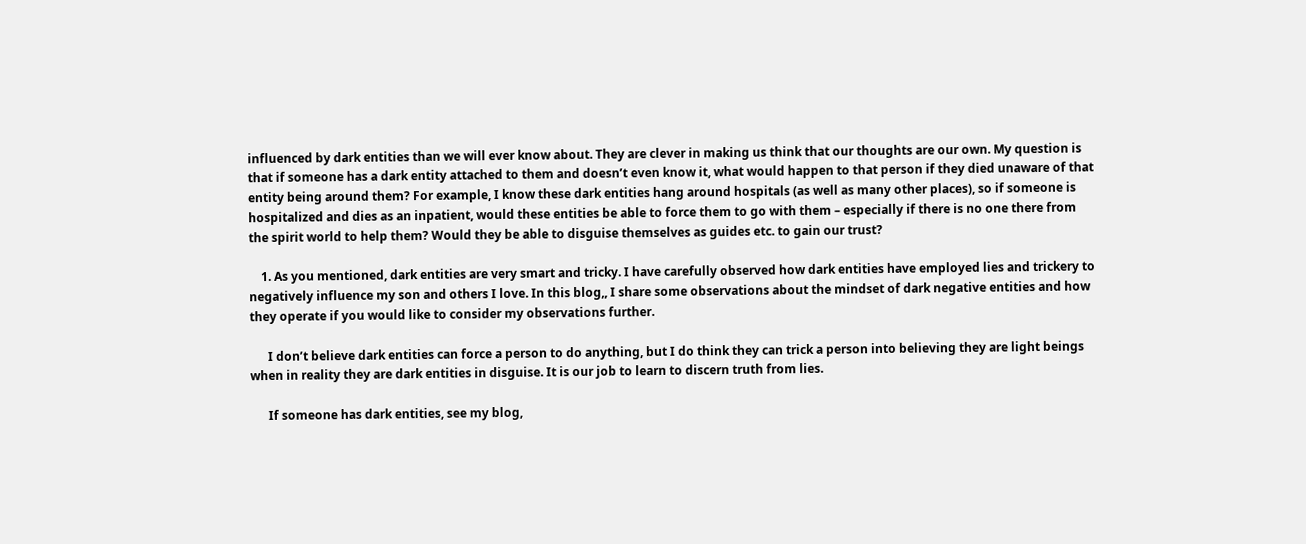influenced by dark entities than we will ever know about. They are clever in making us think that our thoughts are our own. My question is that if someone has a dark entity attached to them and doesn’t even know it, what would happen to that person if they died unaware of that entity being around them? For example, I know these dark entities hang around hospitals (as well as many other places), so if someone is hospitalized and dies as an inpatient, would these entities be able to force them to go with them – especially if there is no one there from the spirit world to help them? Would they be able to disguise themselves as guides etc. to gain our trust?

    1. As you mentioned, dark entities are very smart and tricky. I have carefully observed how dark entities have employed lies and trickery to negatively influence my son and others I love. In this blog,, I share some observations about the mindset of dark negative entities and how they operate if you would like to consider my observations further.

      I don’t believe dark entities can force a person to do anything, but I do think they can trick a person into believing they are light beings when in reality they are dark entities in disguise. It is our job to learn to discern truth from lies.

      If someone has dark entities, see my blog,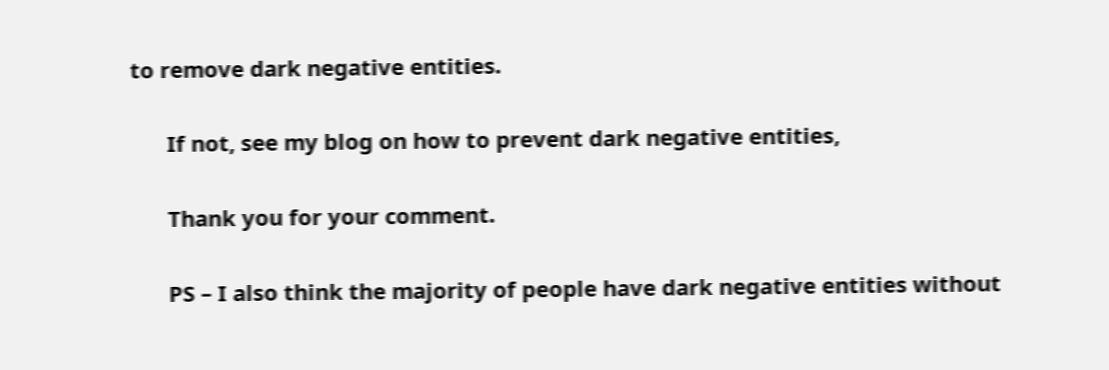to remove dark negative entities.

      If not, see my blog on how to prevent dark negative entities,

      Thank you for your comment.

      PS – I also think the majority of people have dark negative entities without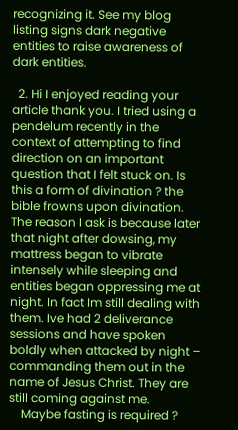recognizing it. See my blog listing signs dark negative entities to raise awareness of dark entities.

  2. Hi I enjoyed reading your article thank you. I tried using a pendelum recently in the context of attempting to find direction on an important question that I felt stuck on. Is this a form of divination ? the bible frowns upon divination. The reason I ask is because later that night after dowsing, my mattress began to vibrate intensely while sleeping and entities began oppressing me at night. In fact Im still dealing with them. Ive had 2 deliverance sessions and have spoken boldly when attacked by night – commanding them out in the name of Jesus Christ. They are still coming against me.
    Maybe fasting is required ?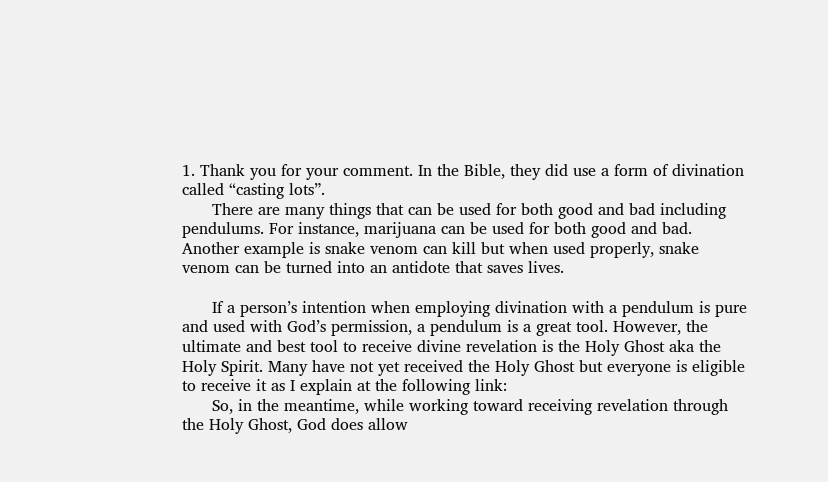1. Thank you for your comment. In the Bible, they did use a form of divination called “casting lots”.
      There are many things that can be used for both good and bad including pendulums. For instance, marijuana can be used for both good and bad. Another example is snake venom can kill but when used properly, snake venom can be turned into an antidote that saves lives.

      If a person’s intention when employing divination with a pendulum is pure and used with God’s permission, a pendulum is a great tool. However, the ultimate and best tool to receive divine revelation is the Holy Ghost aka the Holy Spirit. Many have not yet received the Holy Ghost but everyone is eligible to receive it as I explain at the following link:
      So, in the meantime, while working toward receiving revelation through the Holy Ghost, God does allow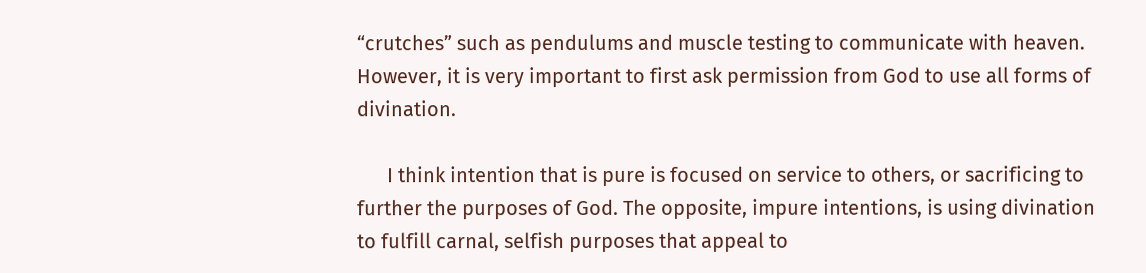“crutches” such as pendulums and muscle testing to communicate with heaven. However, it is very important to first ask permission from God to use all forms of divination.

      I think intention that is pure is focused on service to others, or sacrificing to further the purposes of God. The opposite, impure intentions, is using divination to fulfill carnal, selfish purposes that appeal to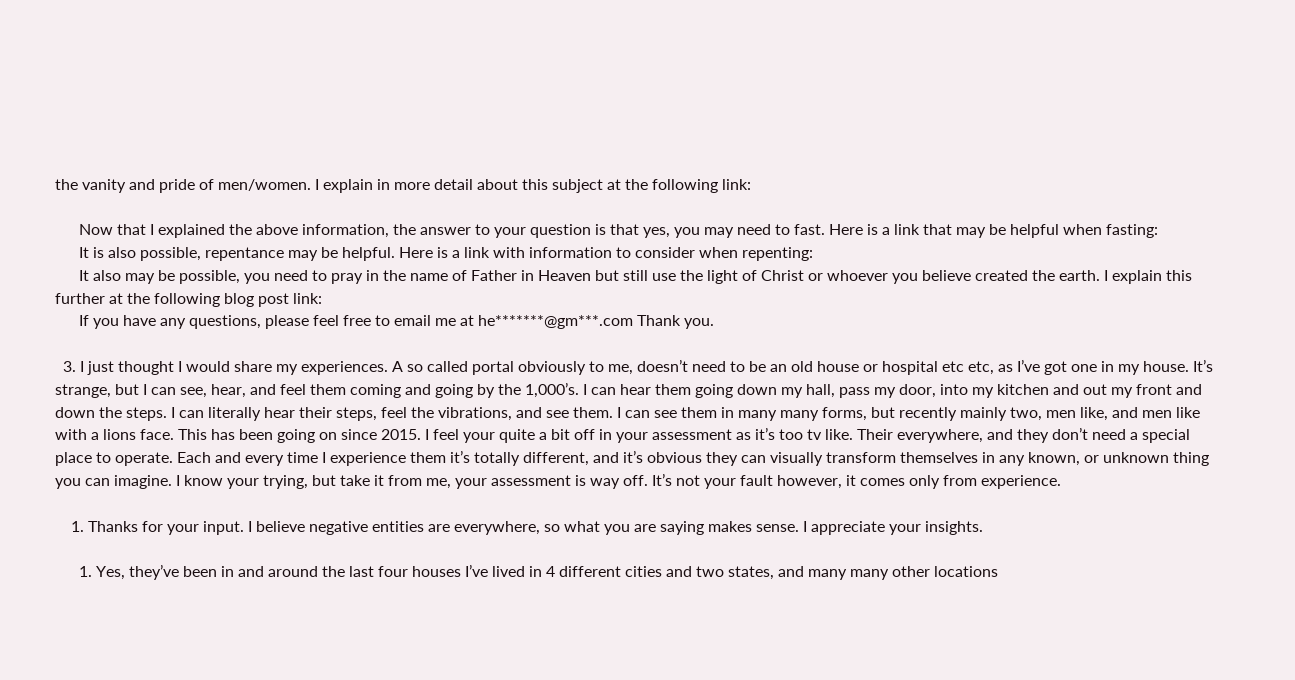the vanity and pride of men/women. I explain in more detail about this subject at the following link:

      Now that I explained the above information, the answer to your question is that yes, you may need to fast. Here is a link that may be helpful when fasting:
      It is also possible, repentance may be helpful. Here is a link with information to consider when repenting:
      It also may be possible, you need to pray in the name of Father in Heaven but still use the light of Christ or whoever you believe created the earth. I explain this further at the following blog post link:
      If you have any questions, please feel free to email me at he*******@gm***.com Thank you.

  3. I just thought I would share my experiences. A so called portal obviously to me, doesn’t need to be an old house or hospital etc etc, as I’ve got one in my house. It’s strange, but I can see, hear, and feel them coming and going by the 1,000’s. I can hear them going down my hall, pass my door, into my kitchen and out my front and down the steps. I can literally hear their steps, feel the vibrations, and see them. I can see them in many many forms, but recently mainly two, men like, and men like with a lions face. This has been going on since 2015. I feel your quite a bit off in your assessment as it’s too tv like. Their everywhere, and they don’t need a special place to operate. Each and every time I experience them it’s totally different, and it’s obvious they can visually transform themselves in any known, or unknown thing you can imagine. I know your trying, but take it from me, your assessment is way off. It’s not your fault however, it comes only from experience.

    1. Thanks for your input. I believe negative entities are everywhere, so what you are saying makes sense. I appreciate your insights.

      1. Yes, they’ve been in and around the last four houses I’ve lived in 4 different cities and two states, and many many other locations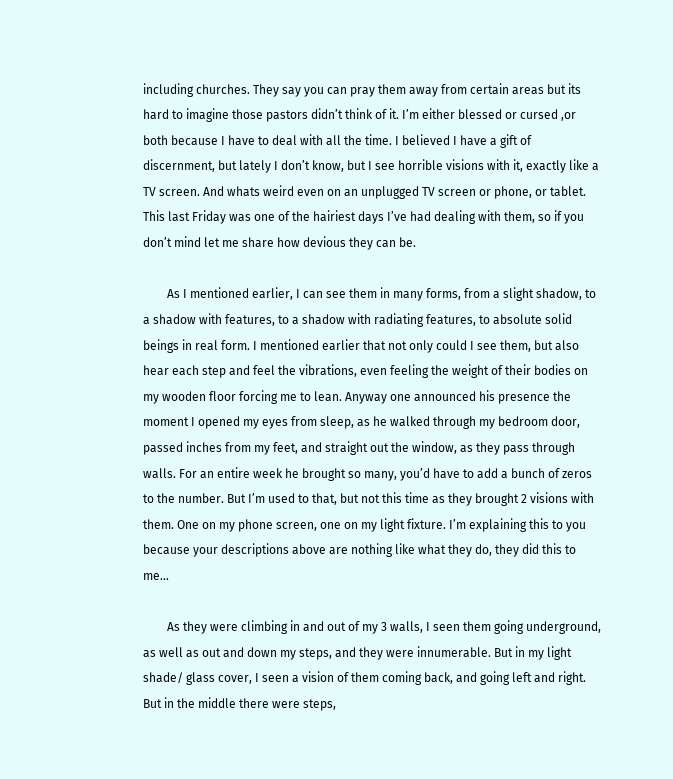including churches. They say you can pray them away from certain areas but its hard to imagine those pastors didn’t think of it. I’m either blessed or cursed ,or both because I have to deal with all the time. I believed I have a gift of discernment, but lately I don’t know, but I see horrible visions with it, exactly like a TV screen. And whats weird even on an unplugged TV screen or phone, or tablet. This last Friday was one of the hairiest days I’ve had dealing with them, so if you don’t mind let me share how devious they can be.

        As I mentioned earlier, I can see them in many forms, from a slight shadow, to a shadow with features, to a shadow with radiating features, to absolute solid beings in real form. I mentioned earlier that not only could I see them, but also hear each step and feel the vibrations, even feeling the weight of their bodies on my wooden floor forcing me to lean. Anyway one announced his presence the moment I opened my eyes from sleep, as he walked through my bedroom door, passed inches from my feet, and straight out the window, as they pass through walls. For an entire week he brought so many, you’d have to add a bunch of zeros to the number. But I’m used to that, but not this time as they brought 2 visions with them. One on my phone screen, one on my light fixture. I’m explaining this to you because your descriptions above are nothing like what they do, they did this to me…

        As they were climbing in and out of my 3 walls, I seen them going underground, as well as out and down my steps, and they were innumerable. But in my light shade/ glass cover, I seen a vision of them coming back, and going left and right. But in the middle there were steps,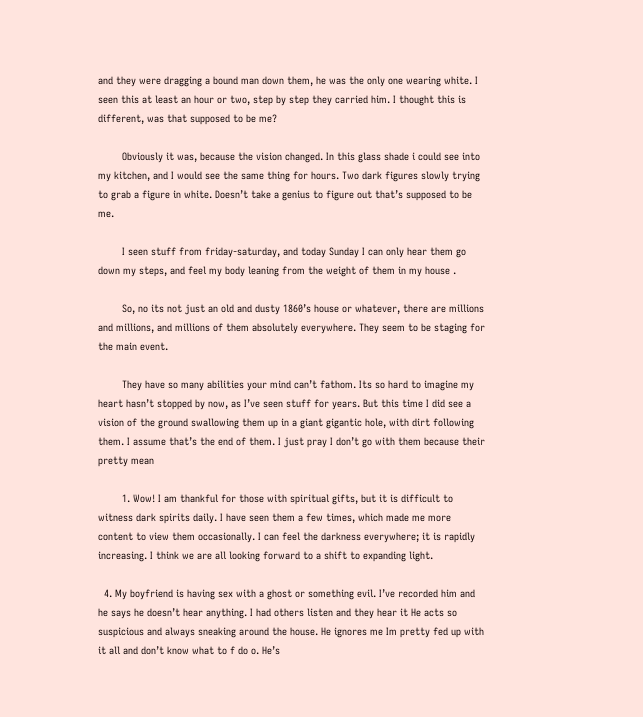and they were dragging a bound man down them, he was the only one wearing white. I seen this at least an hour or two, step by step they carried him. I thought this is different, was that supposed to be me?

        Obviously it was, because the vision changed. In this glass shade i could see into my kitchen, and I would see the same thing for hours. Two dark figures slowly trying to grab a figure in white. Doesn’t take a genius to figure out that’s supposed to be me.

        I seen stuff from friday-saturday, and today Sunday I can only hear them go down my steps, and feel my body leaning from the weight of them in my house .

        So, no its not just an old and dusty 1860’s house or whatever, there are millions and millions, and millions of them absolutely everywhere. They seem to be staging for the main event.

        They have so many abilities your mind can’t fathom. Its so hard to imagine my heart hasn’t stopped by now, as I’ve seen stuff for years. But this time I did see a vision of the ground swallowing them up in a giant gigantic hole, with dirt following them. I assume that’s the end of them. I just pray I don’t go with them because their pretty mean

        1. Wow! I am thankful for those with spiritual gifts, but it is difficult to witness dark spirits daily. I have seen them a few times, which made me more content to view them occasionally. I can feel the darkness everywhere; it is rapidly increasing. I think we are all looking forward to a shift to expanding light.

  4. My boyfriend is having sex with a ghost or something evil. I’ve recorded him and he says he doesn’t hear anything. I had others listen and they hear it He acts so suspicious and always sneaking around the house. He ignores me Im pretty fed up with it all and don’t know what to f do o. He’s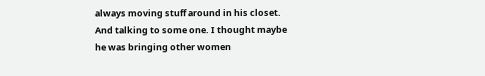always moving stuff around in his closet. And talking to some one. I thought maybe he was bringing other women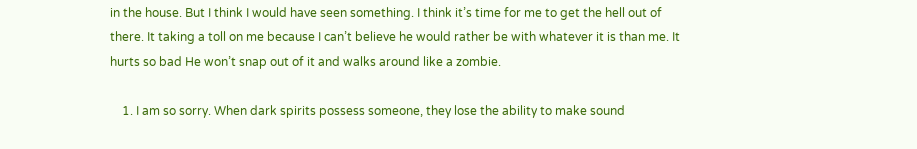in the house. But I think I would have seen something. I think it’s time for me to get the hell out of there. It taking a toll on me because I can’t believe he would rather be with whatever it is than me. It hurts so bad He won’t snap out of it and walks around like a zombie.

    1. I am so sorry. When dark spirits possess someone, they lose the ability to make sound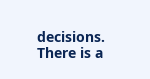decisions. There is a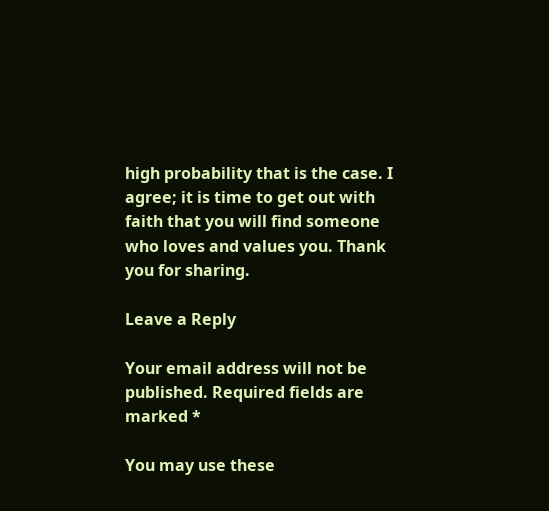high probability that is the case. I agree; it is time to get out with faith that you will find someone who loves and values you. Thank you for sharing.

Leave a Reply

Your email address will not be published. Required fields are marked *

You may use these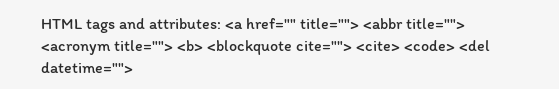HTML tags and attributes: <a href="" title=""> <abbr title=""> <acronym title=""> <b> <blockquote cite=""> <cite> <code> <del datetime="">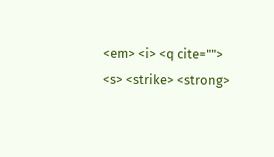<em> <i> <q cite=""> <s> <strike> <strong>